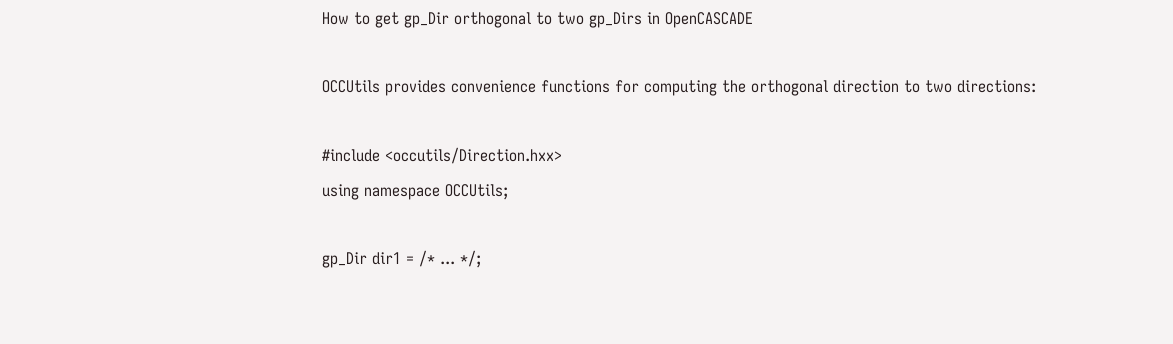How to get gp_Dir orthogonal to two gp_Dirs in OpenCASCADE

OCCUtils provides convenience functions for computing the orthogonal direction to two directions:

#include <occutils/Direction.hxx>
using namespace OCCUtils;

gp_Dir dir1 = /* ... */;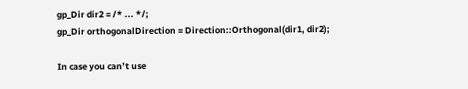gp_Dir dir2 = /* ... */;
gp_Dir orthogonalDirection = Direction::Orthogonal(dir1, dir2);

In case you can’t use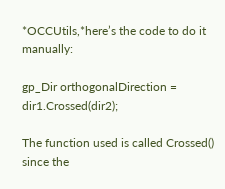*OCCUtils,*here’s the code to do it manually:

gp_Dir orthogonalDirection = dir1.Crossed(dir2);

The function used is called Crossed() since the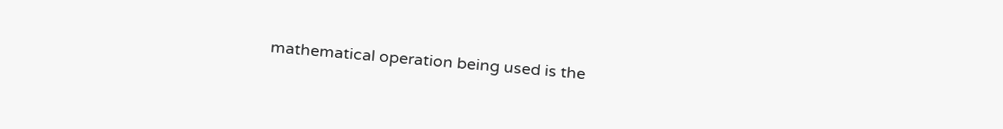mathematical operation being used is the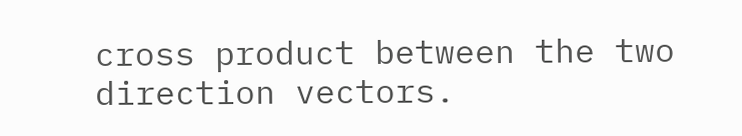cross product between the two direction vectors.